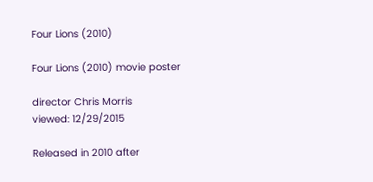Four Lions (2010)

Four Lions (2010) movie poster

director Chris Morris
viewed: 12/29/2015

Released in 2010 after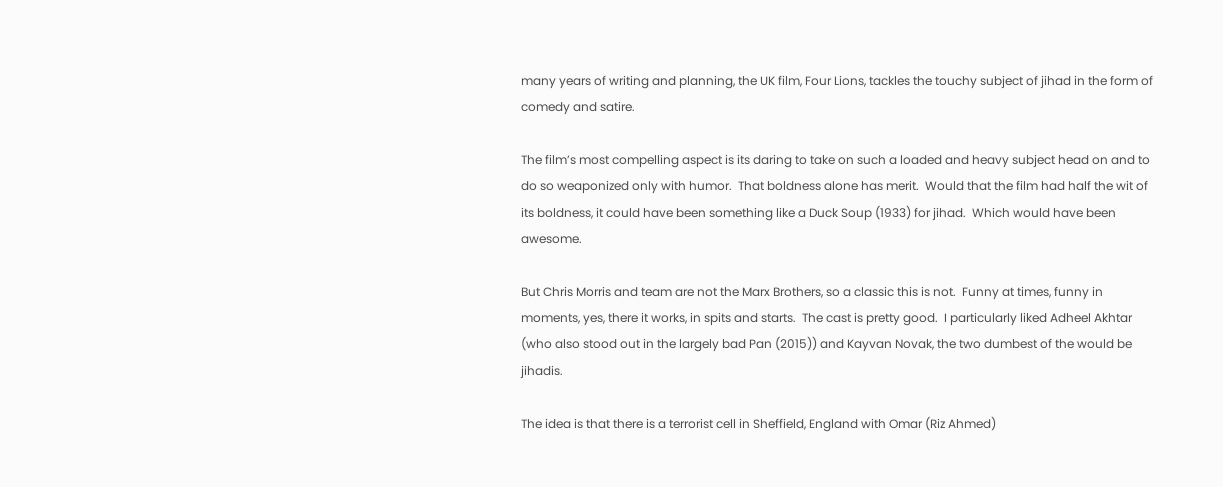many years of writing and planning, the UK film, Four Lions, tackles the touchy subject of jihad in the form of comedy and satire.

The film’s most compelling aspect is its daring to take on such a loaded and heavy subject head on and to do so weaponized only with humor.  That boldness alone has merit.  Would that the film had half the wit of its boldness, it could have been something like a Duck Soup (1933) for jihad.  Which would have been awesome.

But Chris Morris and team are not the Marx Brothers, so a classic this is not.  Funny at times, funny in moments, yes, there it works, in spits and starts.  The cast is pretty good.  I particularly liked Adheel Akhtar (who also stood out in the largely bad Pan (2015)) and Kayvan Novak, the two dumbest of the would be jihadis.

The idea is that there is a terrorist cell in Sheffield, England with Omar (Riz Ahmed)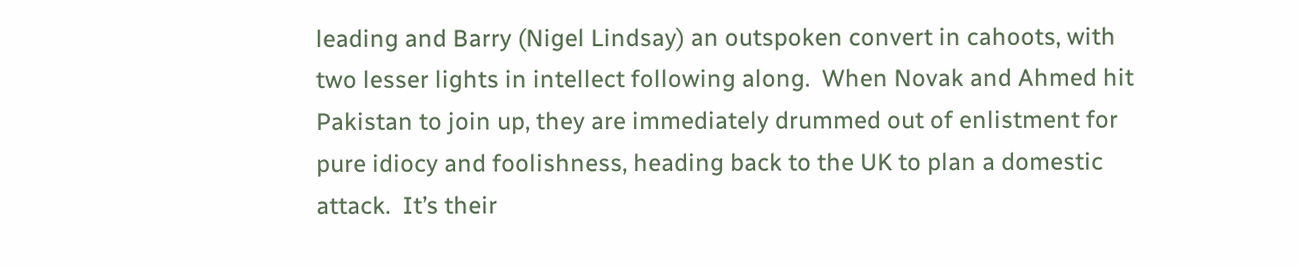leading and Barry (Nigel Lindsay) an outspoken convert in cahoots, with two lesser lights in intellect following along.  When Novak and Ahmed hit Pakistan to join up, they are immediately drummed out of enlistment for pure idiocy and foolishness, heading back to the UK to plan a domestic attack.  It’s their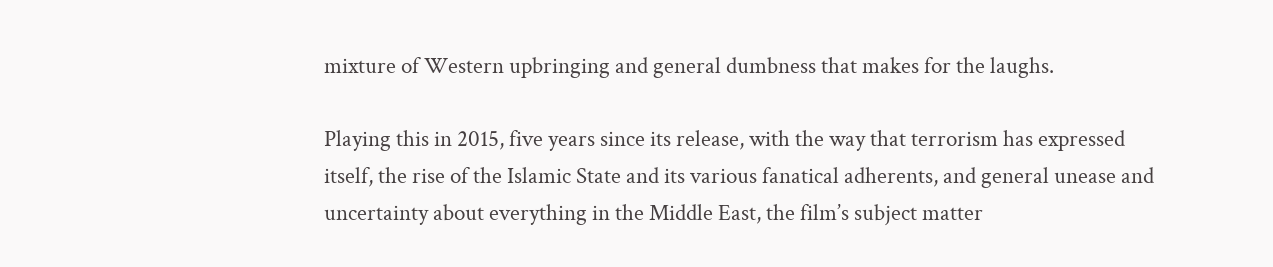mixture of Western upbringing and general dumbness that makes for the laughs.

Playing this in 2015, five years since its release, with the way that terrorism has expressed itself, the rise of the Islamic State and its various fanatical adherents, and general unease and uncertainty about everything in the Middle East, the film’s subject matter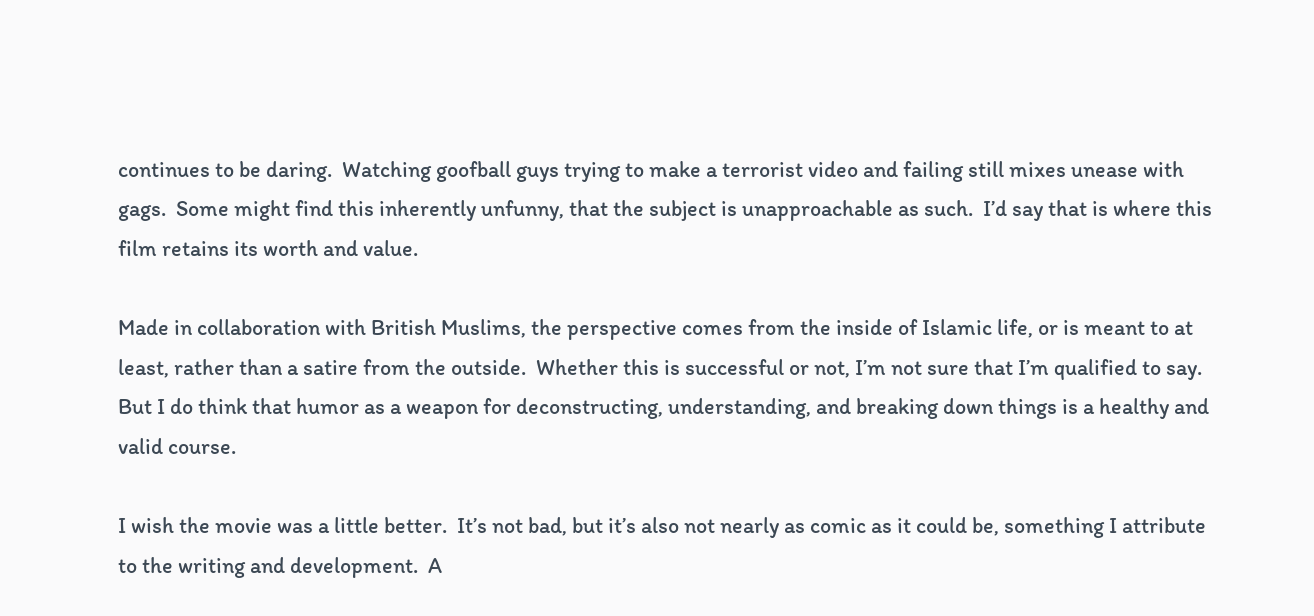continues to be daring.  Watching goofball guys trying to make a terrorist video and failing still mixes unease with gags.  Some might find this inherently unfunny, that the subject is unapproachable as such.  I’d say that is where this film retains its worth and value.

Made in collaboration with British Muslims, the perspective comes from the inside of Islamic life, or is meant to at least, rather than a satire from the outside.  Whether this is successful or not, I’m not sure that I’m qualified to say.  But I do think that humor as a weapon for deconstructing, understanding, and breaking down things is a healthy and valid course.

I wish the movie was a little better.  It’s not bad, but it’s also not nearly as comic as it could be, something I attribute to the writing and development.  A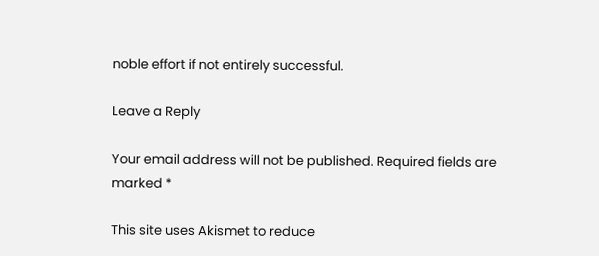noble effort if not entirely successful.

Leave a Reply

Your email address will not be published. Required fields are marked *

This site uses Akismet to reduce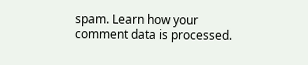spam. Learn how your comment data is processed.